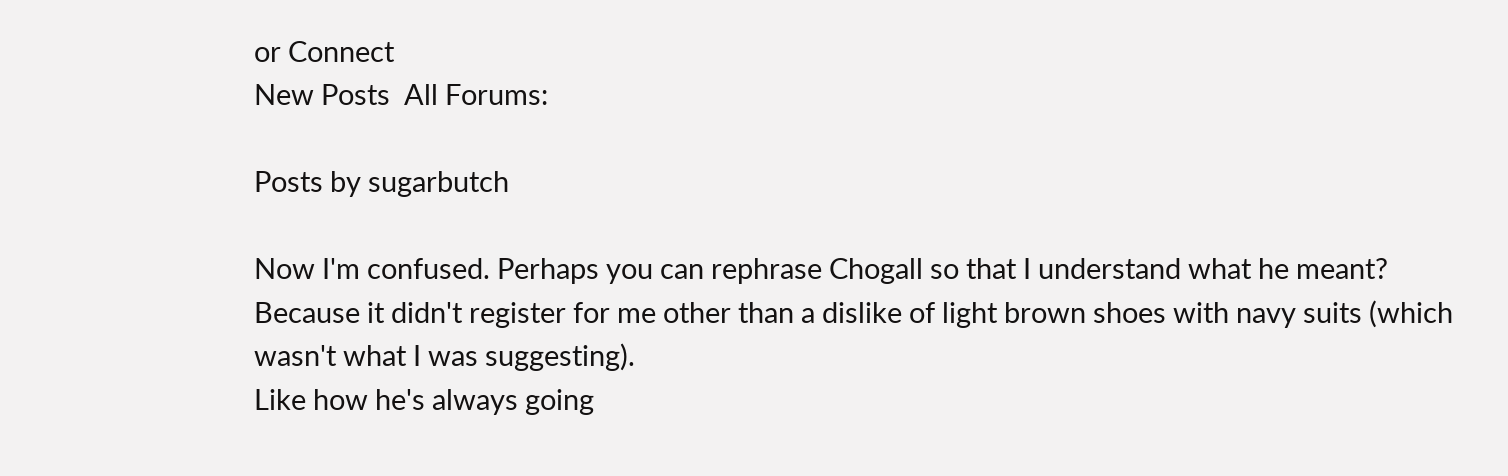or Connect
New Posts  All Forums:

Posts by sugarbutch

Now I'm confused. Perhaps you can rephrase Chogall so that I understand what he meant? Because it didn't register for me other than a dislike of light brown shoes with navy suits (which wasn't what I was suggesting).
Like how he's always going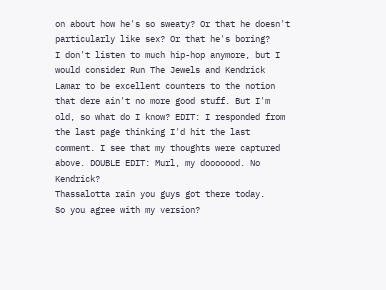on about how he's so sweaty? Or that he doesn't particularly like sex? Or that he's boring?
I don't listen to much hip-hop anymore, but I would consider Run The Jewels and Kendrick Lamar to be excellent counters to the notion that dere ain't no more good stuff. But I'm old, so what do I know? EDIT: I responded from the last page thinking I'd hit the last comment. I see that my thoughts were captured above. DOUBLE EDIT: Murl, my dooooood. No Kendrick?
Thassalotta rain you guys got there today.
So you agree with my version?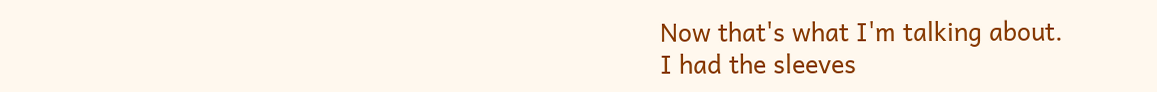Now that's what I'm talking about.
I had the sleeves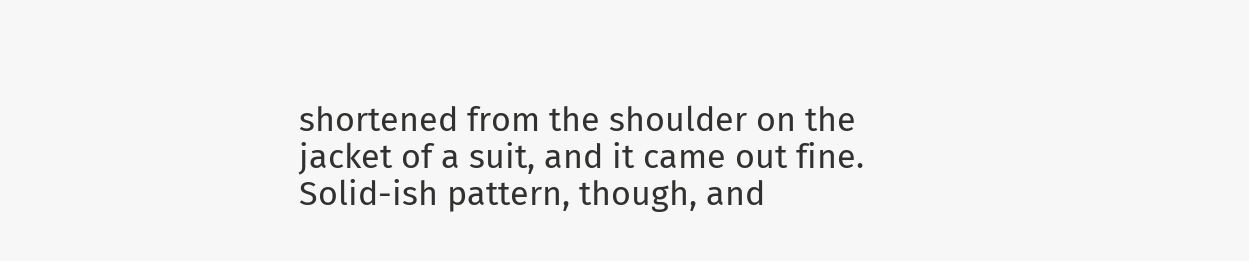shortened from the shoulder on the jacket of a suit, and it came out fine. Solid-ish pattern, though, and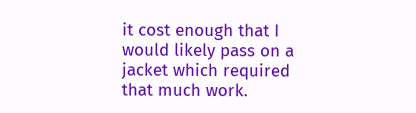it cost enough that I would likely pass on a jacket which required that much work.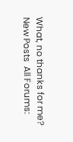What, no thanks for me?
New Posts  All Forums: